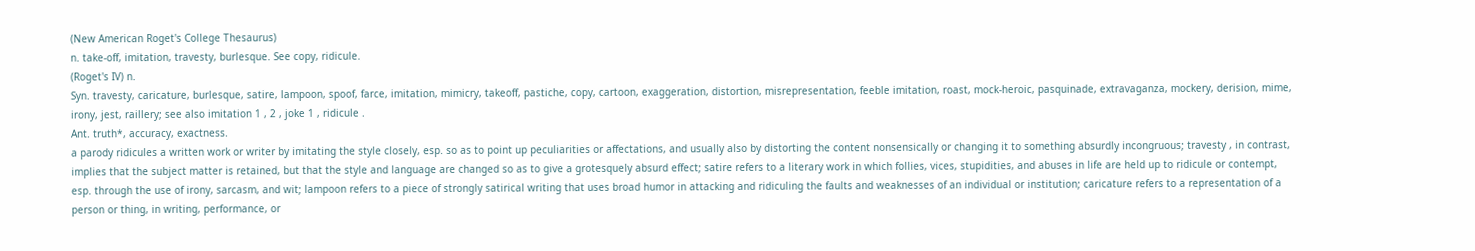(New American Roget's College Thesaurus)
n. take-off, imitation, travesty, burlesque. See copy, ridicule.
(Roget's IV) n.
Syn. travesty, caricature, burlesque, satire, lampoon, spoof, farce, imitation, mimicry, takeoff, pastiche, copy, cartoon, exaggeration, distortion, misrepresentation, feeble imitation, roast, mock-heroic, pasquinade, extravaganza, mockery, derision, mime, irony, jest, raillery; see also imitation 1 , 2 , joke 1 , ridicule .
Ant. truth*, accuracy, exactness.
a parody ridicules a written work or writer by imitating the style closely, esp. so as to point up peculiarities or affectations, and usually also by distorting the content nonsensically or changing it to something absurdly incongruous; travesty , in contrast, implies that the subject matter is retained, but that the style and language are changed so as to give a grotesquely absurd effect; satire refers to a literary work in which follies, vices, stupidities, and abuses in life are held up to ridicule or contempt, esp. through the use of irony, sarcasm, and wit; lampoon refers to a piece of strongly satirical writing that uses broad humor in attacking and ridiculing the faults and weaknesses of an individual or institution; caricature refers to a representation of a person or thing, in writing, performance, or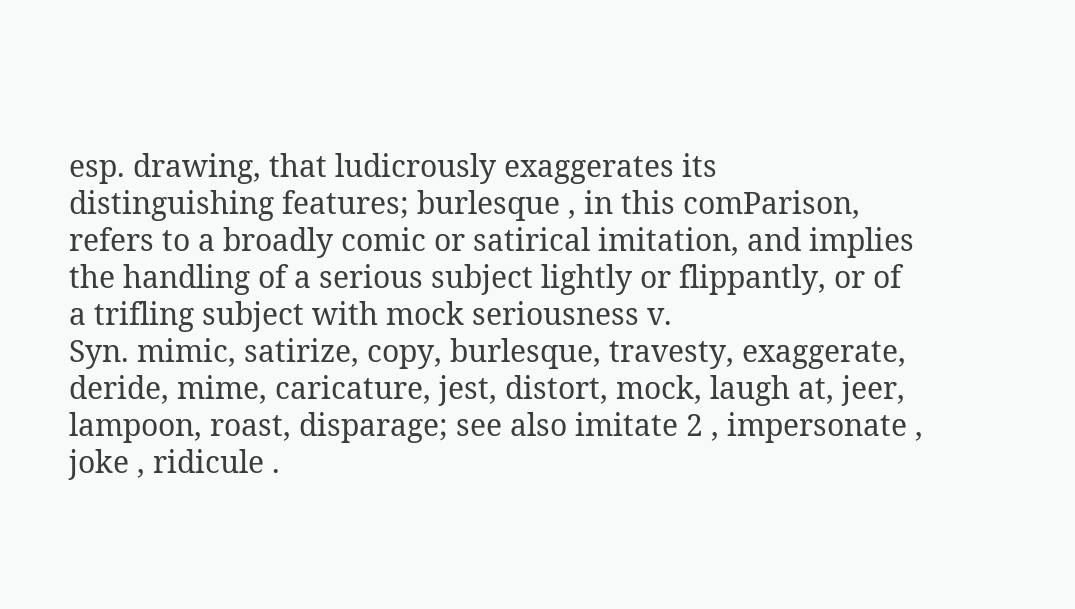esp. drawing, that ludicrously exaggerates its distinguishing features; burlesque , in this comParison, refers to a broadly comic or satirical imitation, and implies the handling of a serious subject lightly or flippantly, or of a trifling subject with mock seriousness v.
Syn. mimic, satirize, copy, burlesque, travesty, exaggerate, deride, mime, caricature, jest, distort, mock, laugh at, jeer, lampoon, roast, disparage; see also imitate 2 , impersonate , joke , ridicule .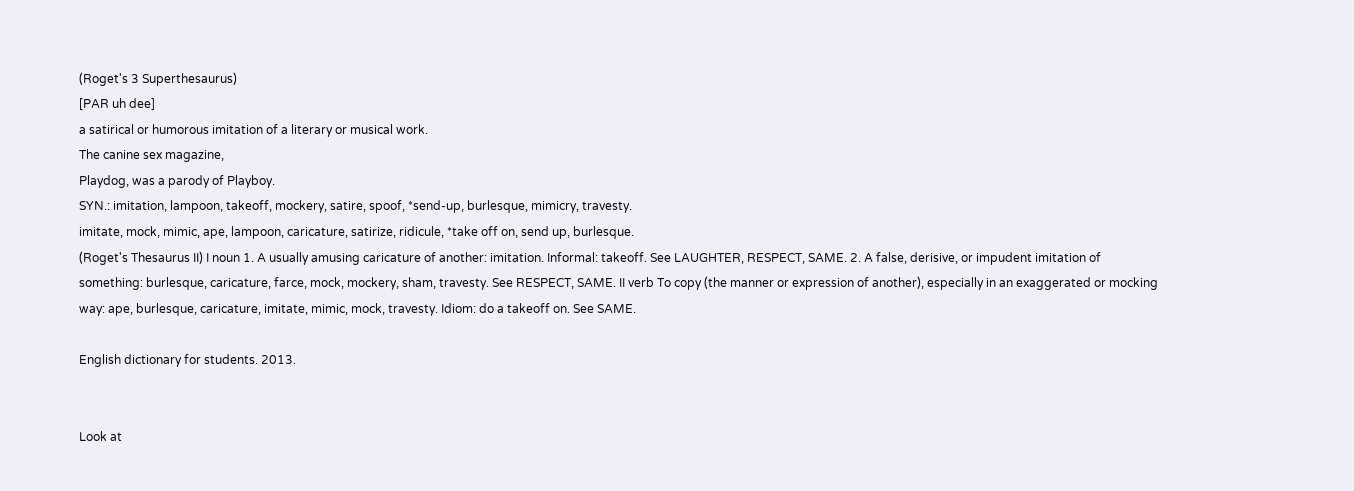(Roget's 3 Superthesaurus)
[PAR uh dee]
a satirical or humorous imitation of a literary or musical work.
The canine sex magazine,
Playdog, was a parody of Playboy.
SYN.: imitation, lampoon, takeoff, mockery, satire, spoof, *send-up, burlesque, mimicry, travesty.
imitate, mock, mimic, ape, lampoon, caricature, satirize, ridicule, *take off on, send up, burlesque.
(Roget's Thesaurus II) I noun 1. A usually amusing caricature of another: imitation. Informal: takeoff. See LAUGHTER, RESPECT, SAME. 2. A false, derisive, or impudent imitation of something: burlesque, caricature, farce, mock, mockery, sham, travesty. See RESPECT, SAME. II verb To copy (the manner or expression of another), especially in an exaggerated or mocking way: ape, burlesque, caricature, imitate, mimic, mock, travesty. Idiom: do a takeoff on. See SAME.

English dictionary for students. 2013.


Look at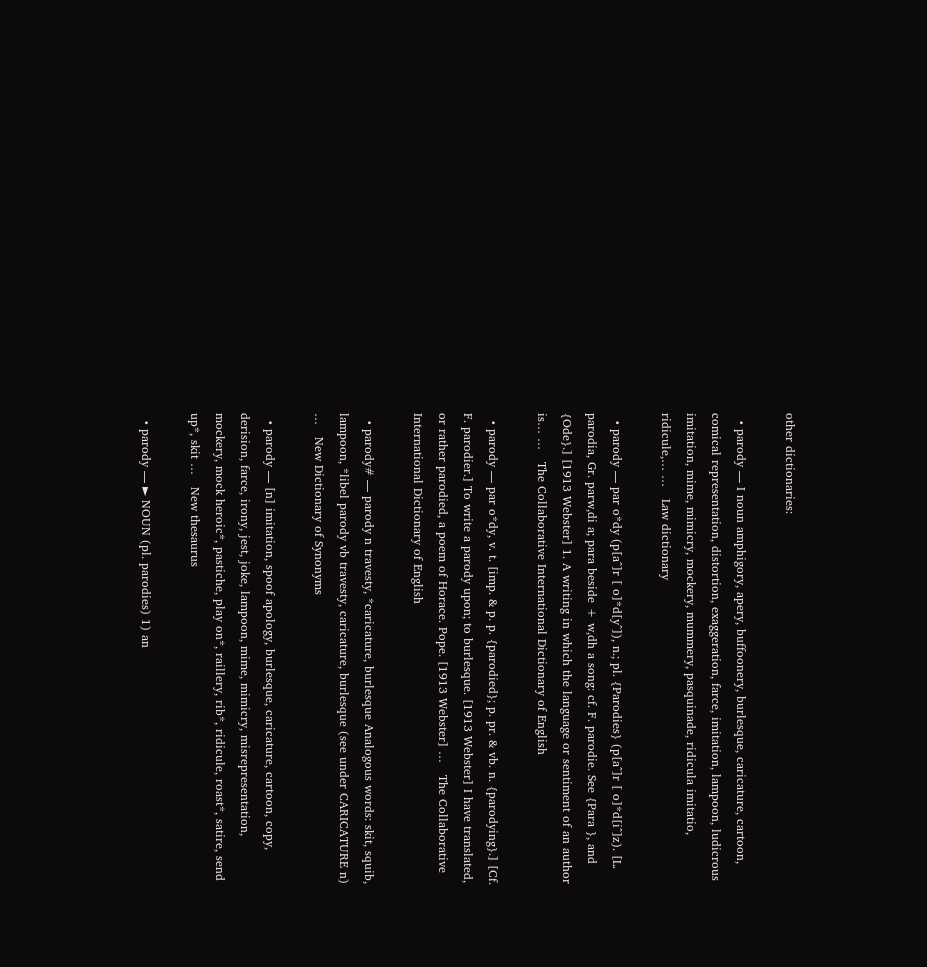other dictionaries:

  • parody — I noun amphigory, apery, buffoonery, burlesque, caricature, cartoon, comical representation, distortion, exaggeration, farce, imitation, lampoon, ludicrous imitation, mime, mimicry, mockery, mummery, pasquinade, ridicula imitatio, ridicule,… …   Law dictionary

  • parody — par o*dy (p[a^]r [ o]*d[y^]), n.; pl. {Parodies} (p[a^]r [ o]*d[i^]z). [L. parodia, Gr. parw,di a; para beside + w,dh a song: cf. F. parodie. See {Para }, and {Ode}.] [1913 Webster] 1. A writing in which the language or sentiment of an author is… …   The Collaborative International Dictionary of English

  • parody — par o*dy, v. t. [imp. & p. p. {parodied}; p. pr. & vb. n. {parodying}.] [Cf. F. parodier.] To write a parody upon; to burlesque. [1913 Webster] I have translated, or rather parodied, a poem of Horace. Pope. [1913 Webster] …   The Collaborative International Dictionary of English

  • parody# — parody n travesty, *caricature, burlesque Analogous words: skit, squib, lampoon, *libel parody vb travesty, caricature, burlesque (see under CARICATURE n) …   New Dictionary of Synonyms

  • parody — [n] imitation, spoof apology, burlesque, caricature, cartoon, copy, derision, farce, irony, jest, joke, lampoon, mime, mimicry, misrepresentation, mockery, mock heroic*, pastiche, play on*, raillery, rib*, ridicule, roast*, satire, send up*, skit …   New thesaurus

  • parody — ► NOUN (pl. parodies) 1) an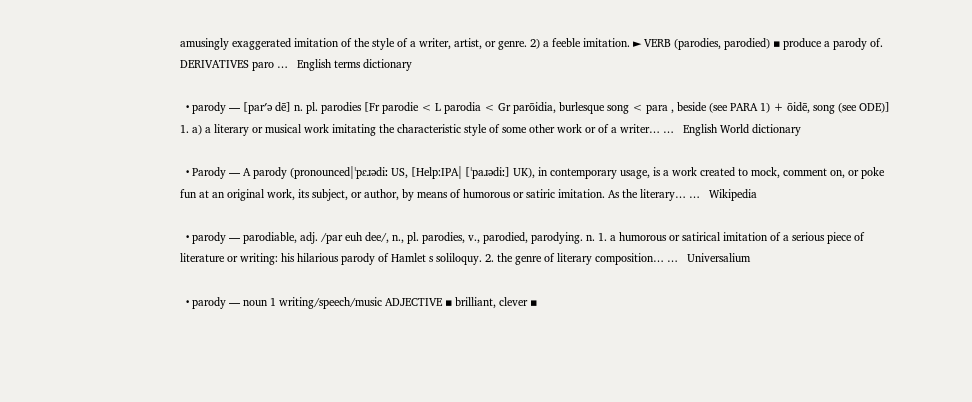amusingly exaggerated imitation of the style of a writer, artist, or genre. 2) a feeble imitation. ► VERB (parodies, parodied) ▪ produce a parody of. DERIVATIVES paro …   English terms dictionary

  • parody — [par′ə dē] n. pl. parodies [Fr parodie < L parodia < Gr parōidia, burlesque song < para , beside (see PARA 1) + ōidē, song (see ODE)] 1. a) a literary or musical work imitating the characteristic style of some other work or of a writer… …   English World dictionary

  • Parody — A parody (pronounced|ˈpɛɹədiː US, [Help:IPA| [ˈpaɹədiː] UK), in contemporary usage, is a work created to mock, comment on, or poke fun at an original work, its subject, or author, by means of humorous or satiric imitation. As the literary… …   Wikipedia

  • parody — parodiable, adj. /par euh dee/, n., pl. parodies, v., parodied, parodying. n. 1. a humorous or satirical imitation of a serious piece of literature or writing: his hilarious parody of Hamlet s soliloquy. 2. the genre of literary composition… …   Universalium

  • parody — noun 1 writing/speech/music ADJECTIVE ▪ brilliant, clever ▪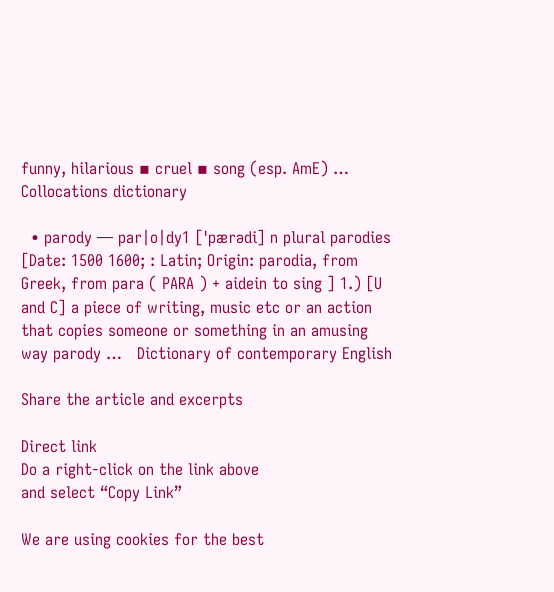funny, hilarious ▪ cruel ▪ song (esp. AmE) …   Collocations dictionary

  • parody — par|o|dy1 [ˈpærədi] n plural parodies [Date: 1500 1600; : Latin; Origin: parodia, from Greek, from para ( PARA ) + aidein to sing ] 1.) [U and C] a piece of writing, music etc or an action that copies someone or something in an amusing way parody …   Dictionary of contemporary English

Share the article and excerpts

Direct link
Do a right-click on the link above
and select “Copy Link”

We are using cookies for the best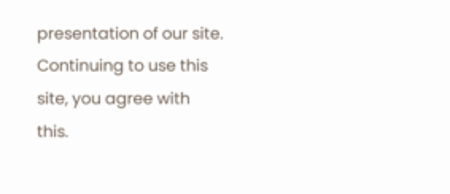presentation of our site. Continuing to use this site, you agree with this.